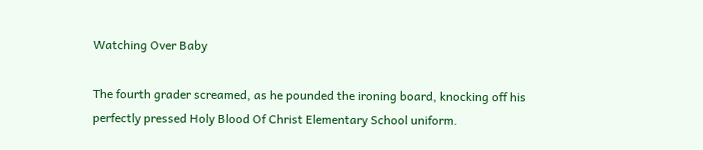Watching Over Baby

The fourth grader screamed, as he pounded the ironing board, knocking off his perfectly pressed Holy Blood Of Christ Elementary School uniform.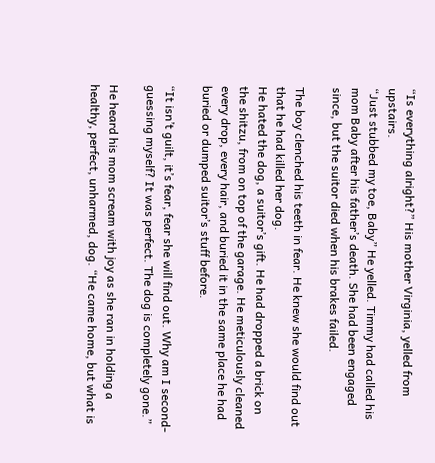“Is everything alright?” His mother Virginia, yelled from upstairs.
“Just stubbed my toe, Baby” He yelled. Timmy had called his mom Baby after his father’s death. She had been engaged since, but the suitor died when his brakes failed.

The boy clenched his teeth in fear. He knew she would find out that he had killed her dog.
He hated the dog, a suitor’s gift. He had dropped a brick on the shitzu, from on top of the garage. He meticulously cleaned every drop, every hair, and buried it in the same place he had buried or dumped suitor’s stuff before.

“It isn’t guilt, it’s fear, fear she will find out. Why am I second-guessing myself? It was perfect. The dog is completely gone.”

He heard his mom scream with joy as she ran in holding a healthy, perfect, unharmed, dog. “He came home, but what is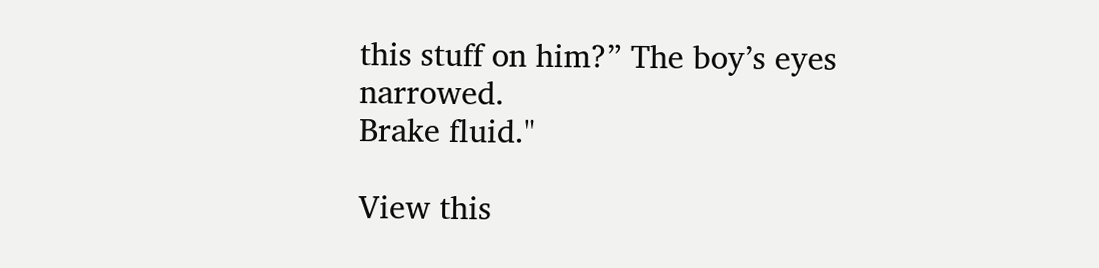this stuff on him?” The boy’s eyes narrowed.
Brake fluid."

View this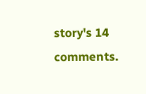story's 14 comments.